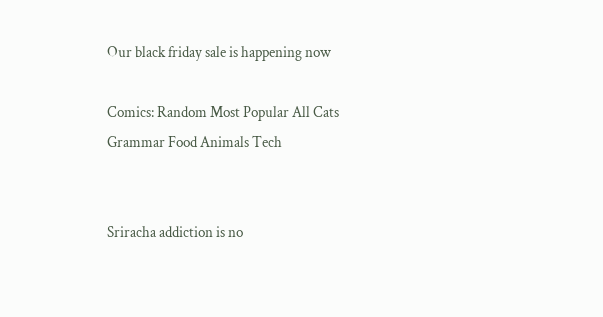Our black friday sale is happening now

Comics: Random Most Popular All Cats Grammar Food Animals Tech


Sriracha addiction is no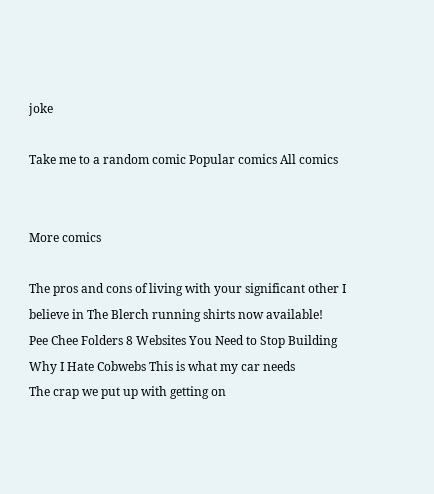joke

Take me to a random comic Popular comics All comics


More comics

The pros and cons of living with your significant other I believe in The Blerch running shirts now available!
Pee Chee Folders 8 Websites You Need to Stop Building Why I Hate Cobwebs This is what my car needs
The crap we put up with getting on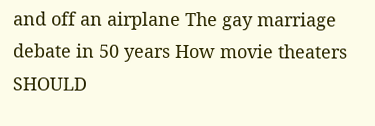and off an airplane The gay marriage debate in 50 years How movie theaters SHOULD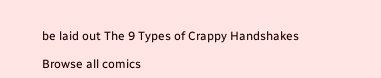be laid out The 9 Types of Crappy Handshakes

Browse all comics